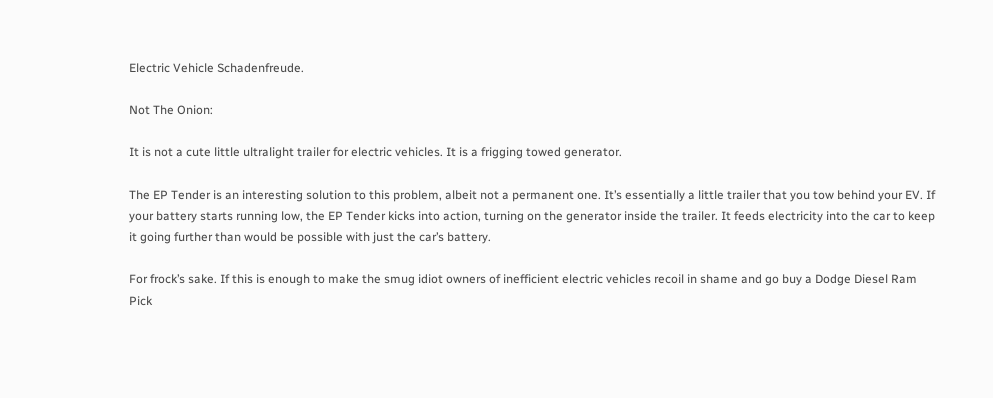Electric Vehicle Schadenfreude.

Not The Onion:

It is not a cute little ultralight trailer for electric vehicles. It is a frigging towed generator.

The EP Tender is an interesting solution to this problem, albeit not a permanent one. It’s essentially a little trailer that you tow behind your EV. If your battery starts running low, the EP Tender kicks into action, turning on the generator inside the trailer. It feeds electricity into the car to keep it going further than would be possible with just the car’s battery.

For frock’s sake. If this is enough to make the smug idiot owners of inefficient electric vehicles recoil in shame and go buy a Dodge Diesel Ram Pick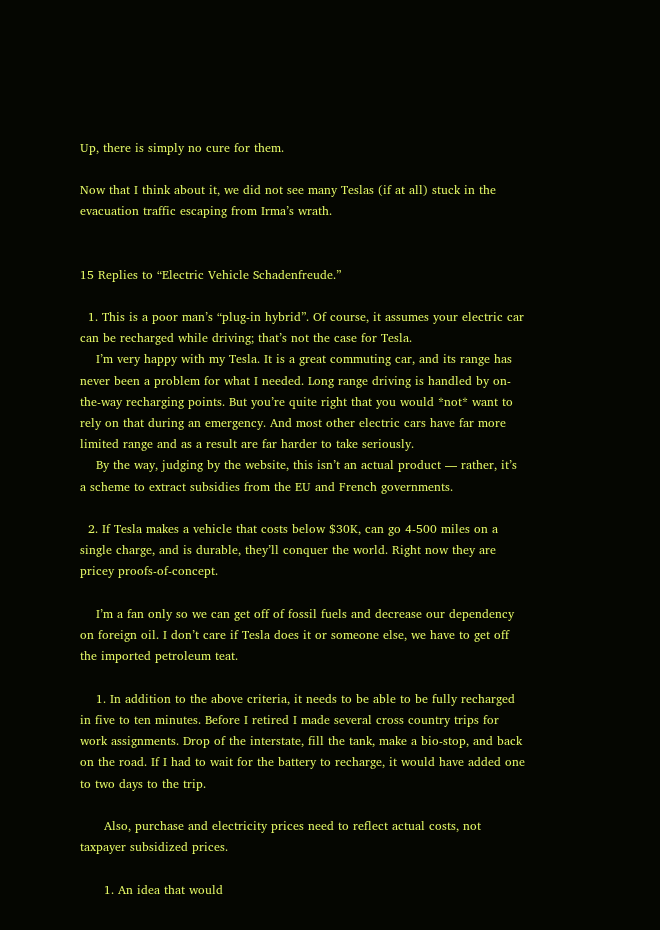Up, there is simply no cure for them.

Now that I think about it, we did not see many Teslas (if at all) stuck in the evacuation traffic escaping from Irma’s wrath.


15 Replies to “Electric Vehicle Schadenfreude.”

  1. This is a poor man’s “plug-in hybrid”. Of course, it assumes your electric car can be recharged while driving; that’s not the case for Tesla.
    I’m very happy with my Tesla. It is a great commuting car, and its range has never been a problem for what I needed. Long range driving is handled by on-the-way recharging points. But you’re quite right that you would *not* want to rely on that during an emergency. And most other electric cars have far more limited range and as a result are far harder to take seriously.
    By the way, judging by the website, this isn’t an actual product — rather, it’s a scheme to extract subsidies from the EU and French governments.

  2. If Tesla makes a vehicle that costs below $30K, can go 4-500 miles on a single charge, and is durable, they’ll conquer the world. Right now they are pricey proofs-of-concept.

    I’m a fan only so we can get off of fossil fuels and decrease our dependency on foreign oil. I don’t care if Tesla does it or someone else, we have to get off the imported petroleum teat.

    1. In addition to the above criteria, it needs to be able to be fully recharged in five to ten minutes. Before I retired I made several cross country trips for work assignments. Drop of the interstate, fill the tank, make a bio-stop, and back on the road. If I had to wait for the battery to recharge, it would have added one to two days to the trip.

      Also, purchase and electricity prices need to reflect actual costs, not taxpayer subsidized prices.

      1. An idea that would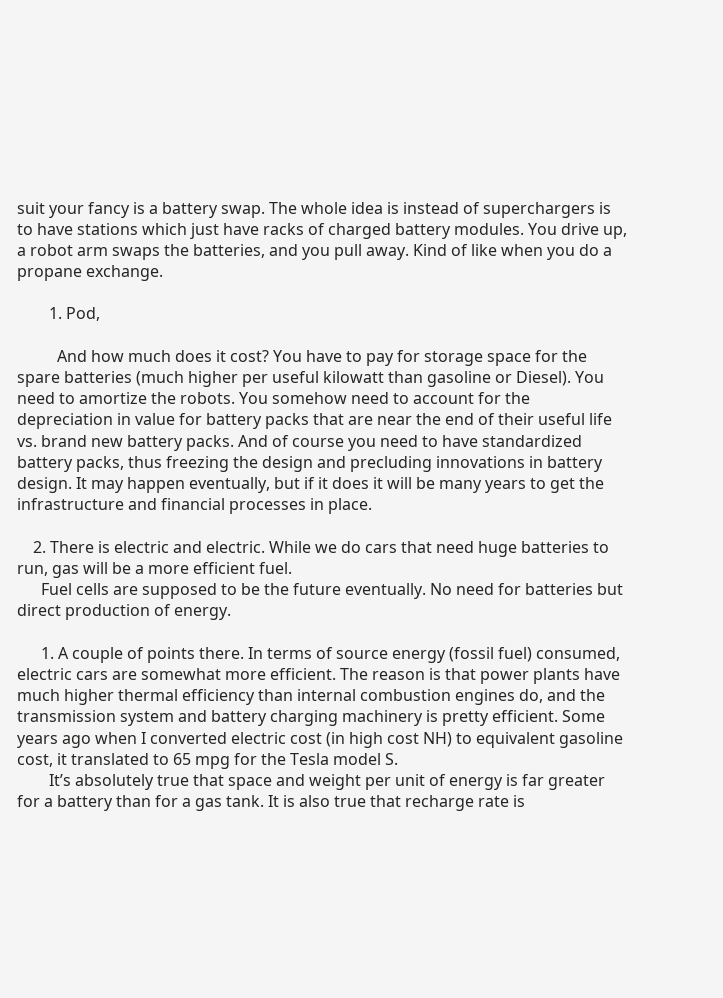suit your fancy is a battery swap. The whole idea is instead of superchargers is to have stations which just have racks of charged battery modules. You drive up, a robot arm swaps the batteries, and you pull away. Kind of like when you do a propane exchange.

        1. Pod,

          And how much does it cost? You have to pay for storage space for the spare batteries (much higher per useful kilowatt than gasoline or Diesel). You need to amortize the robots. You somehow need to account for the depreciation in value for battery packs that are near the end of their useful life vs. brand new battery packs. And of course you need to have standardized battery packs, thus freezing the design and precluding innovations in battery design. It may happen eventually, but if it does it will be many years to get the infrastructure and financial processes in place.

    2. There is electric and electric. While we do cars that need huge batteries to run, gas will be a more efficient fuel.
      Fuel cells are supposed to be the future eventually. No need for batteries but direct production of energy.

      1. A couple of points there. In terms of source energy (fossil fuel) consumed, electric cars are somewhat more efficient. The reason is that power plants have much higher thermal efficiency than internal combustion engines do, and the transmission system and battery charging machinery is pretty efficient. Some years ago when I converted electric cost (in high cost NH) to equivalent gasoline cost, it translated to 65 mpg for the Tesla model S.
        It’s absolutely true that space and weight per unit of energy is far greater for a battery than for a gas tank. It is also true that recharge rate is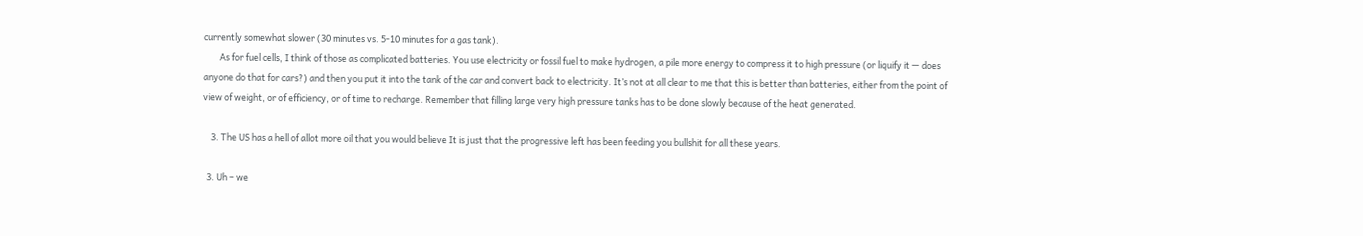currently somewhat slower (30 minutes vs. 5-10 minutes for a gas tank).
        As for fuel cells, I think of those as complicated batteries. You use electricity or fossil fuel to make hydrogen, a pile more energy to compress it to high pressure (or liquify it — does anyone do that for cars?) and then you put it into the tank of the car and convert back to electricity. It’s not at all clear to me that this is better than batteries, either from the point of view of weight, or of efficiency, or of time to recharge. Remember that filling large very high pressure tanks has to be done slowly because of the heat generated.

    3. The US has a hell of allot more oil that you would believe It is just that the progressive left has been feeding you bullshit for all these years.

  3. Uh – we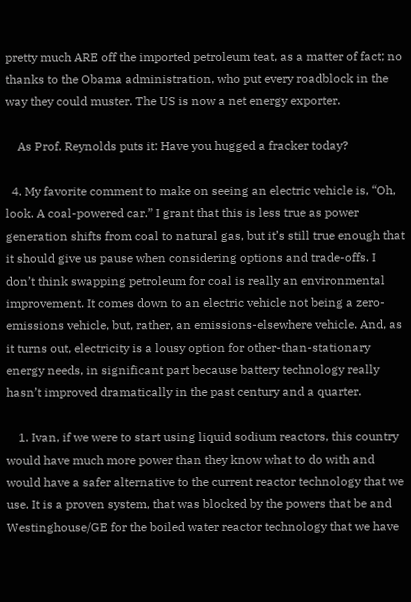pretty much ARE off the imported petroleum teat, as a matter of fact; no thanks to the Obama administration, who put every roadblock in the way they could muster. The US is now a net energy exporter.

    As Prof. Reynolds puts it: Have you hugged a fracker today?

  4. My favorite comment to make on seeing an electric vehicle is, “Oh, look. A coal-powered car.” I grant that this is less true as power generation shifts from coal to natural gas, but it’s still true enough that it should give us pause when considering options and trade-offs. I don’t think swapping petroleum for coal is really an environmental improvement. It comes down to an electric vehicle not being a zero-emissions vehicle, but, rather, an emissions-elsewhere vehicle. And, as it turns out, electricity is a lousy option for other-than-stationary energy needs, in significant part because battery technology really hasn’t improved dramatically in the past century and a quarter.

    1. Ivan, if we were to start using liquid sodium reactors, this country would have much more power than they know what to do with and would have a safer alternative to the current reactor technology that we use. It is a proven system, that was blocked by the powers that be and Westinghouse/GE for the boiled water reactor technology that we have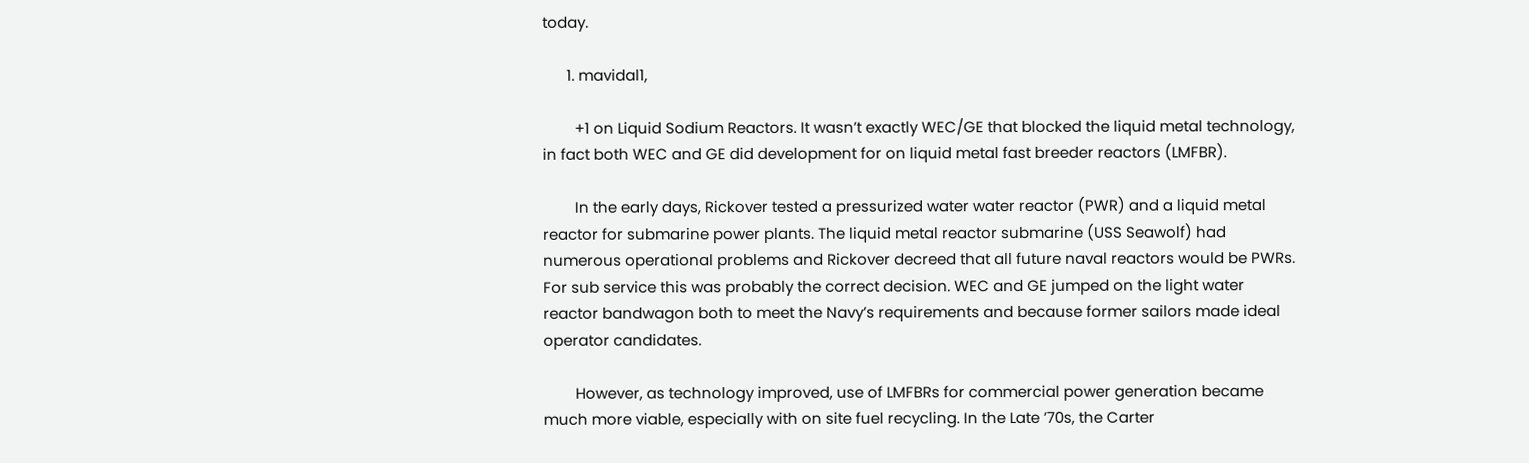today.

      1. mavidal1,

        +1 on Liquid Sodium Reactors. It wasn’t exactly WEC/GE that blocked the liquid metal technology, in fact both WEC and GE did development for on liquid metal fast breeder reactors (LMFBR).

        In the early days, Rickover tested a pressurized water water reactor (PWR) and a liquid metal reactor for submarine power plants. The liquid metal reactor submarine (USS Seawolf) had numerous operational problems and Rickover decreed that all future naval reactors would be PWRs. For sub service this was probably the correct decision. WEC and GE jumped on the light water reactor bandwagon both to meet the Navy’s requirements and because former sailors made ideal operator candidates.

        However, as technology improved, use of LMFBRs for commercial power generation became much more viable, especially with on site fuel recycling. In the Late ’70s, the Carter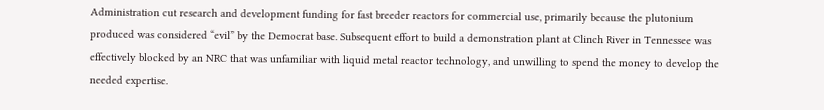Administration cut research and development funding for fast breeder reactors for commercial use, primarily because the plutonium produced was considered “evil” by the Democrat base. Subsequent effort to build a demonstration plant at Clinch River in Tennessee was effectively blocked by an NRC that was unfamiliar with liquid metal reactor technology, and unwilling to spend the money to develop the needed expertise.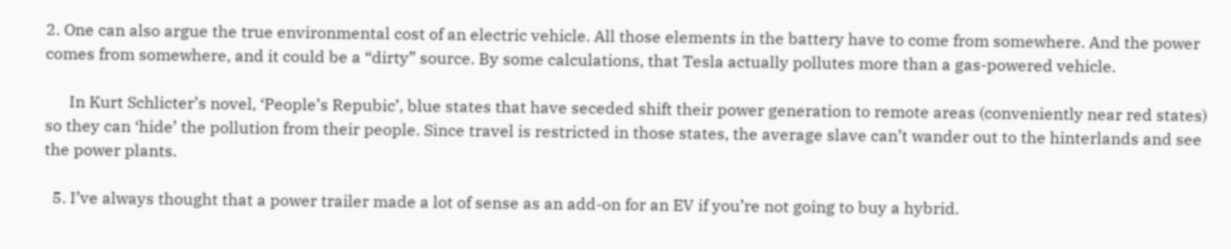2. One can also argue the true environmental cost of an electric vehicle. All those elements in the battery have to come from somewhere. And the power comes from somewhere, and it could be a “dirty” source. By some calculations, that Tesla actually pollutes more than a gas-powered vehicle.

      In Kurt Schlicter’s novel, ‘People’s Repubic’, blue states that have seceded shift their power generation to remote areas (conveniently near red states) so they can ‘hide’ the pollution from their people. Since travel is restricted in those states, the average slave can’t wander out to the hinterlands and see the power plants.

  5. I’ve always thought that a power trailer made a lot of sense as an add-on for an EV if you’re not going to buy a hybrid.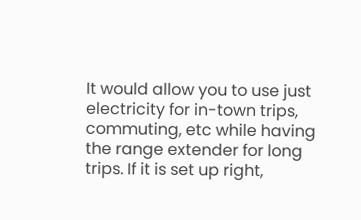It would allow you to use just electricity for in-town trips, commuting, etc while having the range extender for long trips. If it is set up right,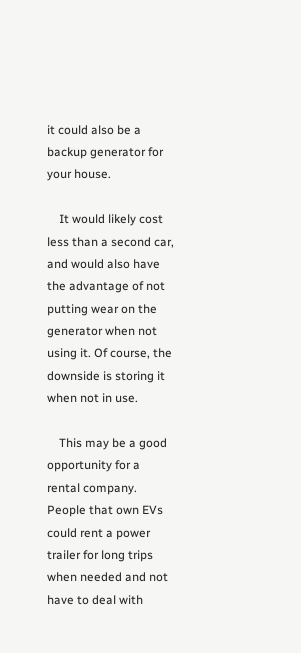it could also be a backup generator for your house.

    It would likely cost less than a second car, and would also have the advantage of not putting wear on the generator when not using it. Of course, the downside is storing it when not in use.

    This may be a good opportunity for a rental company. People that own EVs could rent a power trailer for long trips when needed and not have to deal with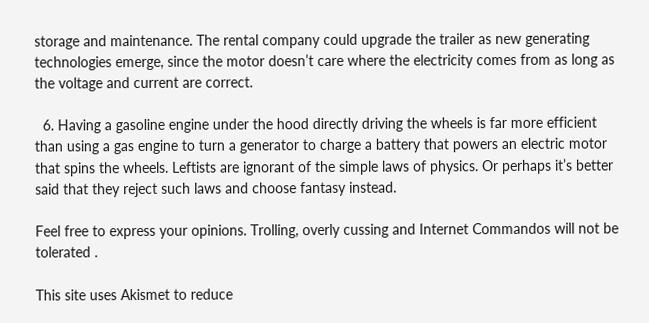storage and maintenance. The rental company could upgrade the trailer as new generating technologies emerge, since the motor doesn’t care where the electricity comes from as long as the voltage and current are correct.

  6. Having a gasoline engine under the hood directly driving the wheels is far more efficient than using a gas engine to turn a generator to charge a battery that powers an electric motor that spins the wheels. Leftists are ignorant of the simple laws of physics. Or perhaps it’s better said that they reject such laws and choose fantasy instead.

Feel free to express your opinions. Trolling, overly cussing and Internet Commandos will not be tolerated .

This site uses Akismet to reduce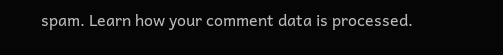spam. Learn how your comment data is processed.